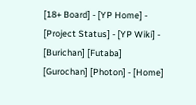[18+ Board] - [YP Home] - [Project Status] - [YP Wiki] - [Burichan] [Futaba] [Gurochan] [Photon] - [Home]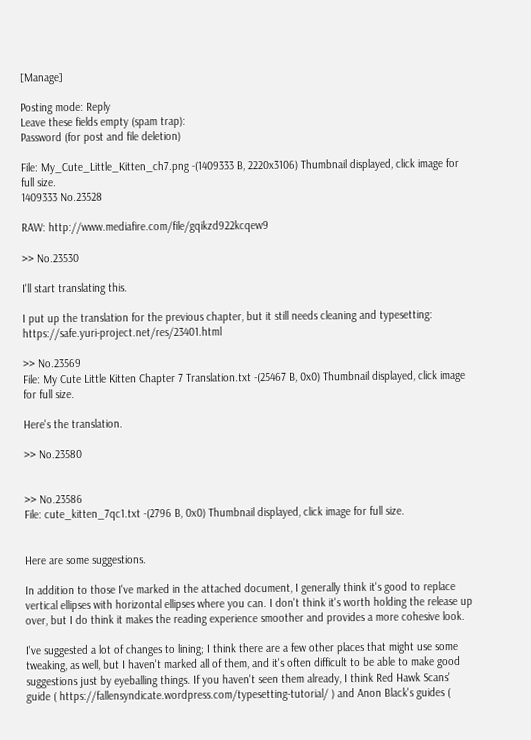[Manage]

Posting mode: Reply
Leave these fields empty (spam trap):
Password (for post and file deletion)

File: My_Cute_Little_Kitten_ch7.png -(1409333 B, 2220x3106) Thumbnail displayed, click image for full size.
1409333 No.23528

RAW: http://www.mediafire.com/file/gqikzd922kcqew9

>> No.23530

I'll start translating this.

I put up the translation for the previous chapter, but it still needs cleaning and typesetting: https://safe.yuri-project.net/res/23401.html

>> No.23569
File: My Cute Little Kitten Chapter 7 Translation.txt -(25467 B, 0x0) Thumbnail displayed, click image for full size.

Here's the translation.

>> No.23580


>> No.23586
File: cute_kitten_7qc1.txt -(2796 B, 0x0) Thumbnail displayed, click image for full size.


Here are some suggestions.

In addition to those I've marked in the attached document, I generally think it's good to replace vertical ellipses with horizontal ellipses where you can. I don't think it's worth holding the release up over, but I do think it makes the reading experience smoother and provides a more cohesive look.

I've suggested a lot of changes to lining; I think there are a few other places that might use some tweaking, as well, but I haven't marked all of them, and it's often difficult to be able to make good suggestions just by eyeballing things. If you haven't seen them already, I think Red Hawk Scans' guide ( https://fallensyndicate.wordpress.com/typesetting-tutorial/ ) and Anon Black's guides (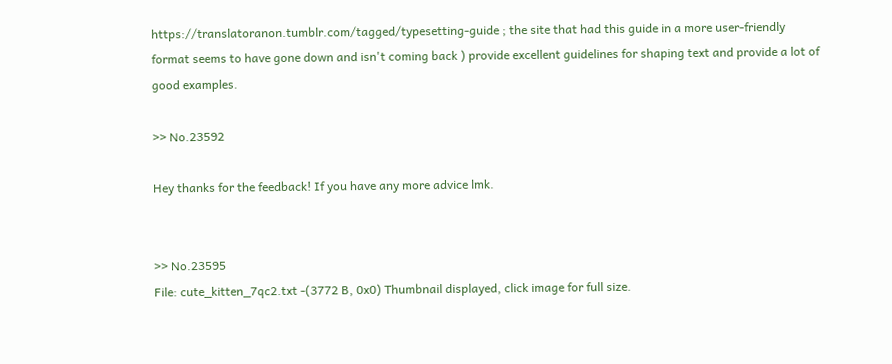https://translatoranon.tumblr.com/tagged/typesetting-guide ; the site that had this guide in a more user-friendly format seems to have gone down and isn't coming back ) provide excellent guidelines for shaping text and provide a lot of good examples.

>> No.23592

Hey thanks for the feedback! If you have any more advice lmk.


>> No.23595
File: cute_kitten_7qc2.txt -(3772 B, 0x0) Thumbnail displayed, click image for full size.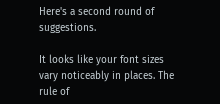Here's a second round of suggestions.

It looks like your font sizes vary noticeably in places. The rule of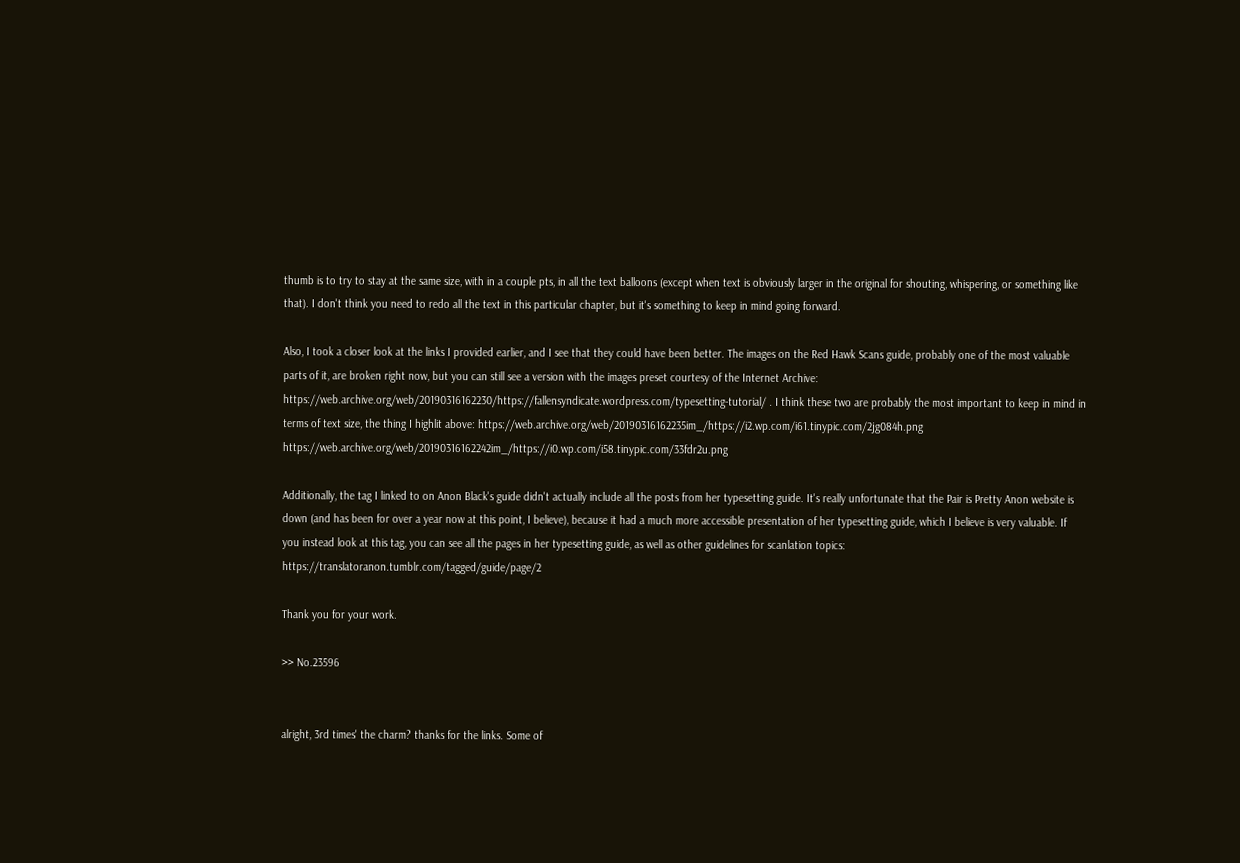thumb is to try to stay at the same size, with in a couple pts, in all the text balloons (except when text is obviously larger in the original for shouting, whispering, or something like that). I don't think you need to redo all the text in this particular chapter, but it's something to keep in mind going forward.

Also, I took a closer look at the links I provided earlier, and I see that they could have been better. The images on the Red Hawk Scans guide, probably one of the most valuable parts of it, are broken right now, but you can still see a version with the images preset courtesy of the Internet Archive: https://web.archive.org/web/20190316162230/https://fallensyndicate.wordpress.com/typesetting-tutorial/ . I think these two are probably the most important to keep in mind in terms of text size, the thing I highlit above: https://web.archive.org/web/20190316162235im_/https://i2.wp.com/i61.tinypic.com/2jg084h.png https://web.archive.org/web/20190316162242im_/https://i0.wp.com/i58.tinypic.com/33fdr2u.png

Additionally, the tag I linked to on Anon Black's guide didn't actually include all the posts from her typesetting guide. It's really unfortunate that the Pair is Pretty Anon website is down (and has been for over a year now at this point, I believe), because it had a much more accessible presentation of her typesetting guide, which I believe is very valuable. If you instead look at this tag, you can see all the pages in her typesetting guide, as well as other guidelines for scanlation topics: https://translatoranon.tumblr.com/tagged/guide/page/2

Thank you for your work.

>> No.23596


alright, 3rd times' the charm? thanks for the links. Some of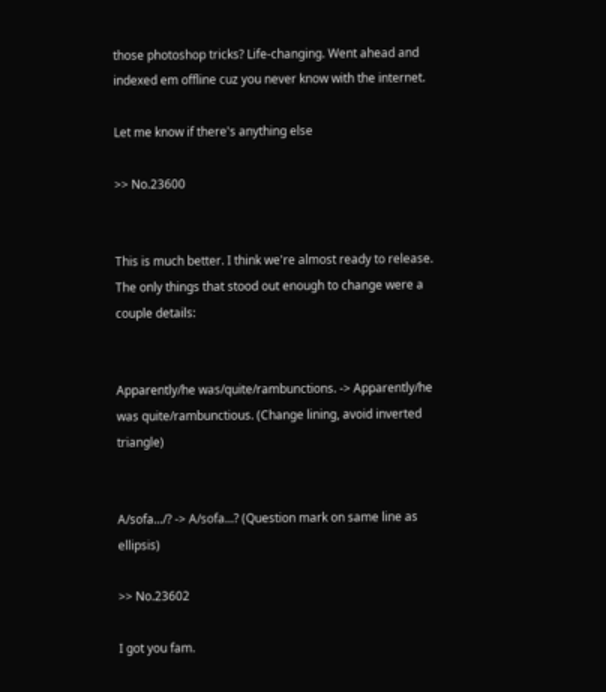those photoshop tricks? Life-changing. Went ahead and indexed em offline cuz you never know with the internet.

Let me know if there's anything else

>> No.23600


This is much better. I think we're almost ready to release. The only things that stood out enough to change were a couple details:


Apparently/he was/quite/rambunctions. -> Apparently/he was quite/rambunctious. (Change lining, avoid inverted triangle)


A/sofa.../? -> A/sofa...? (Question mark on same line as ellipsis)

>> No.23602

I got you fam.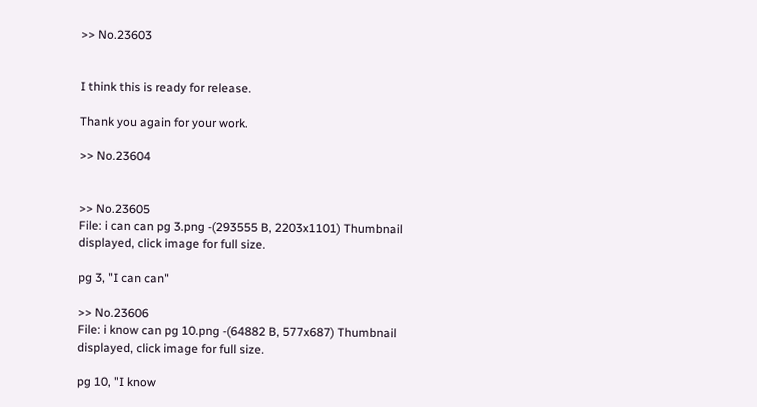>> No.23603


I think this is ready for release.

Thank you again for your work.

>> No.23604


>> No.23605
File: i can can pg 3.png -(293555 B, 2203x1101) Thumbnail displayed, click image for full size.

pg 3, "I can can"

>> No.23606
File: i know can pg 10.png -(64882 B, 577x687) Thumbnail displayed, click image for full size.

pg 10, "I know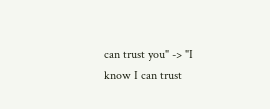can trust you" -> "I know I can trust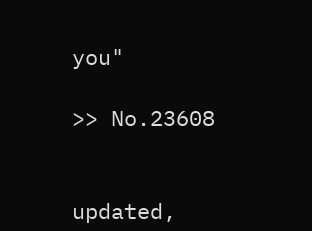you"

>> No.23608


updated,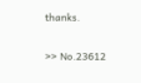thanks.


>> No.23612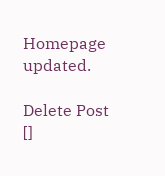Homepage updated.

Delete Post []